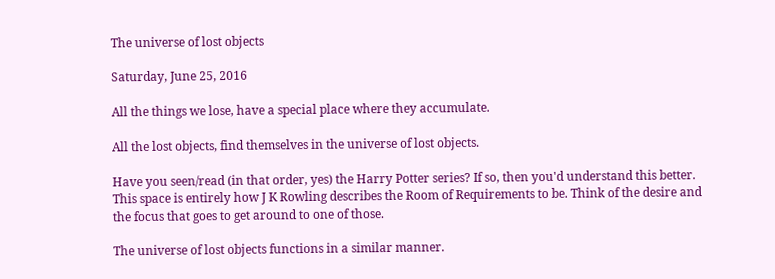The universe of lost objects

Saturday, June 25, 2016

All the things we lose, have a special place where they accumulate.

All the lost objects, find themselves in the universe of lost objects.

Have you seen/read (in that order, yes) the Harry Potter series? If so, then you'd understand this better. This space is entirely how J K Rowling describes the Room of Requirements to be. Think of the desire and the focus that goes to get around to one of those.

The universe of lost objects functions in a similar manner.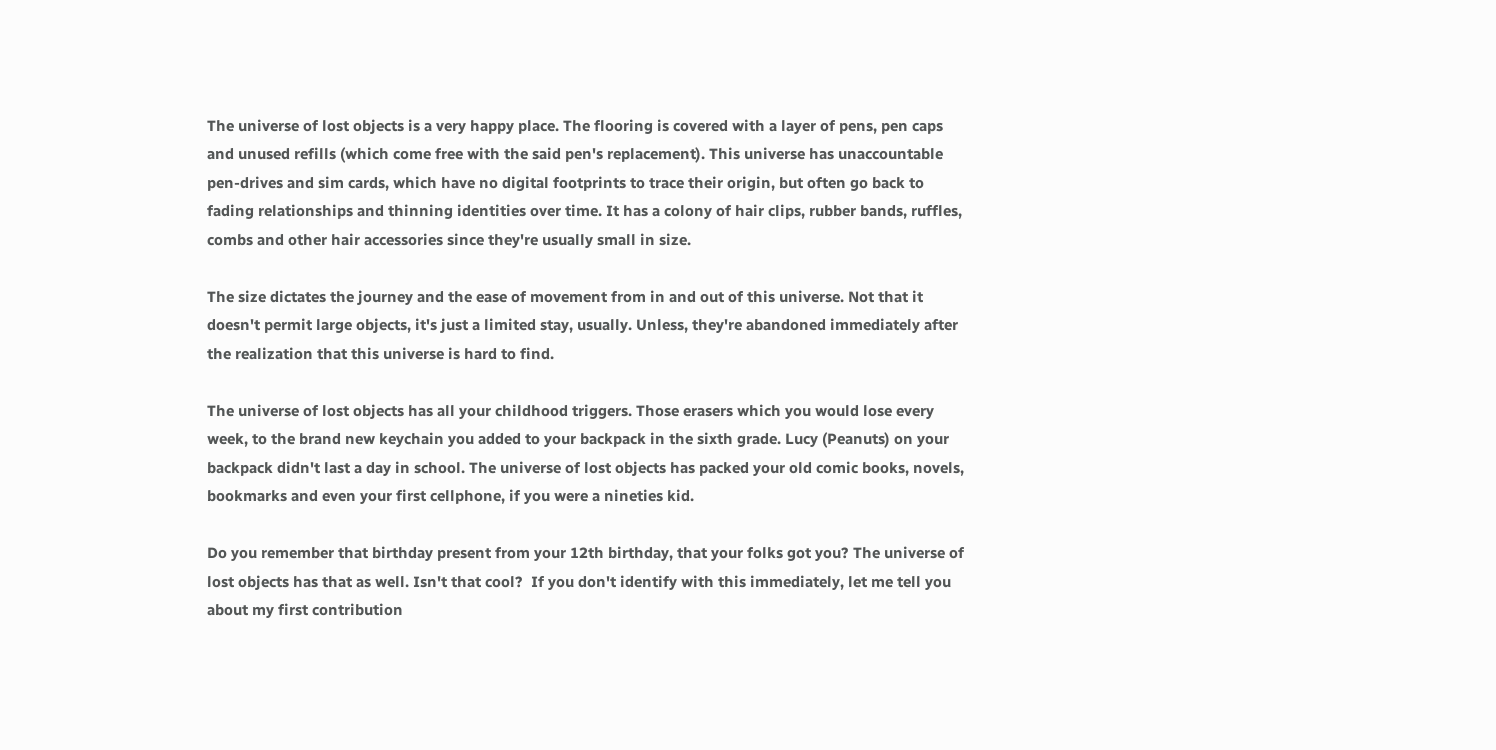The universe of lost objects is a very happy place. The flooring is covered with a layer of pens, pen caps and unused refills (which come free with the said pen's replacement). This universe has unaccountable pen-drives and sim cards, which have no digital footprints to trace their origin, but often go back to fading relationships and thinning identities over time. It has a colony of hair clips, rubber bands, ruffles, combs and other hair accessories since they're usually small in size.

The size dictates the journey and the ease of movement from in and out of this universe. Not that it doesn't permit large objects, it's just a limited stay, usually. Unless, they're abandoned immediately after the realization that this universe is hard to find.

The universe of lost objects has all your childhood triggers. Those erasers which you would lose every week, to the brand new keychain you added to your backpack in the sixth grade. Lucy (Peanuts) on your backpack didn't last a day in school. The universe of lost objects has packed your old comic books, novels, bookmarks and even your first cellphone, if you were a nineties kid.

Do you remember that birthday present from your 12th birthday, that your folks got you? The universe of lost objects has that as well. Isn't that cool?  If you don't identify with this immediately, let me tell you about my first contribution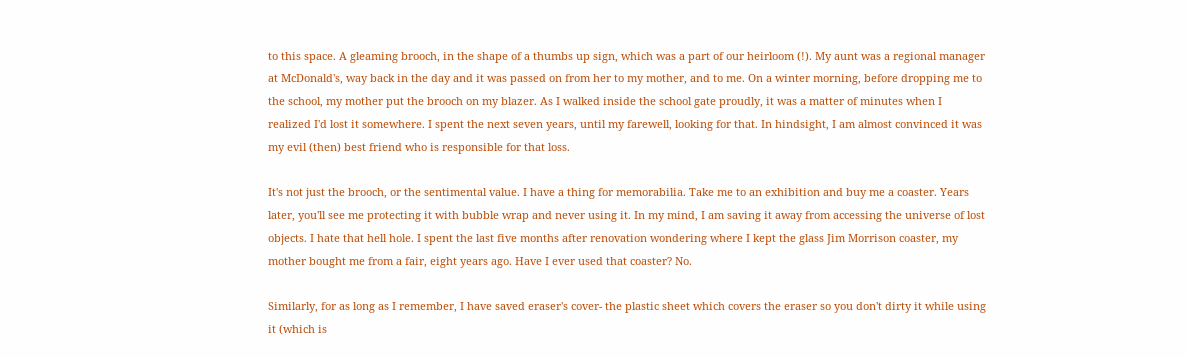to this space. A gleaming brooch, in the shape of a thumbs up sign, which was a part of our heirloom (!). My aunt was a regional manager at McDonald's, way back in the day and it was passed on from her to my mother, and to me. On a winter morning, before dropping me to the school, my mother put the brooch on my blazer. As I walked inside the school gate proudly, it was a matter of minutes when I realized I'd lost it somewhere. I spent the next seven years, until my farewell, looking for that. In hindsight, I am almost convinced it was my evil (then) best friend who is responsible for that loss.

It's not just the brooch, or the sentimental value. I have a thing for memorabilia. Take me to an exhibition and buy me a coaster. Years later, you'll see me protecting it with bubble wrap and never using it. In my mind, I am saving it away from accessing the universe of lost objects. I hate that hell hole. I spent the last five months after renovation wondering where I kept the glass Jim Morrison coaster, my mother bought me from a fair, eight years ago. Have I ever used that coaster? No.

Similarly, for as long as I remember, I have saved eraser's cover- the plastic sheet which covers the eraser so you don't dirty it while using it (which is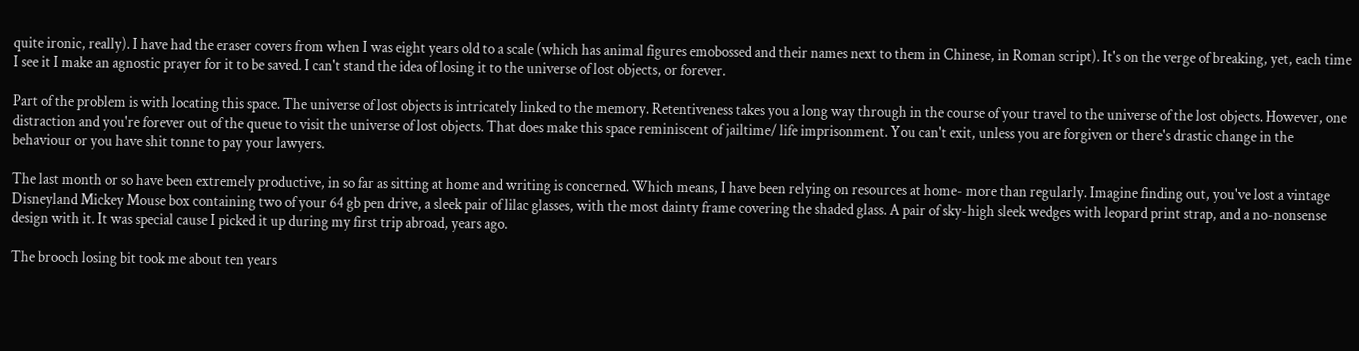quite ironic, really). I have had the eraser covers from when I was eight years old to a scale (which has animal figures emobossed and their names next to them in Chinese, in Roman script). It's on the verge of breaking, yet, each time I see it I make an agnostic prayer for it to be saved. I can't stand the idea of losing it to the universe of lost objects, or forever.

Part of the problem is with locating this space. The universe of lost objects is intricately linked to the memory. Retentiveness takes you a long way through in the course of your travel to the universe of the lost objects. However, one distraction and you're forever out of the queue to visit the universe of lost objects. That does make this space reminiscent of jailtime/ life imprisonment. You can't exit, unless you are forgiven or there's drastic change in the behaviour or you have shit tonne to pay your lawyers.

The last month or so have been extremely productive, in so far as sitting at home and writing is concerned. Which means, I have been relying on resources at home- more than regularly. Imagine finding out, you've lost a vintage Disneyland Mickey Mouse box containing two of your 64 gb pen drive, a sleek pair of lilac glasses, with the most dainty frame covering the shaded glass. A pair of sky-high sleek wedges with leopard print strap, and a no-nonsense design with it. It was special cause I picked it up during my first trip abroad, years ago.

The brooch losing bit took me about ten years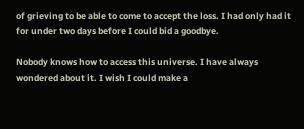of grieving to be able to come to accept the loss. I had only had it for under two days before I could bid a goodbye.

Nobody knows how to access this universe. I have always wondered about it. I wish I could make a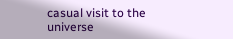casual visit to the universe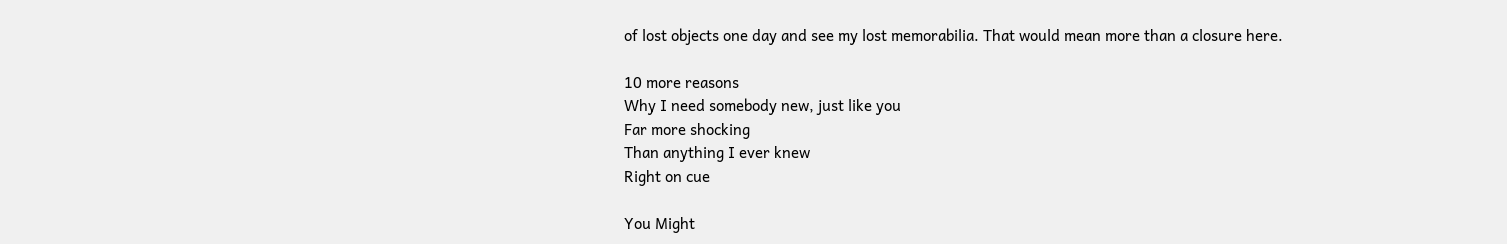of lost objects one day and see my lost memorabilia. That would mean more than a closure here.

10 more reasons
Why I need somebody new, just like you
Far more shocking
Than anything I ever knew
Right on cue

You Might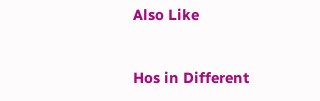Also Like


Hos in Different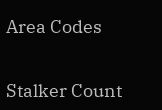Area Codes


Stalker Count